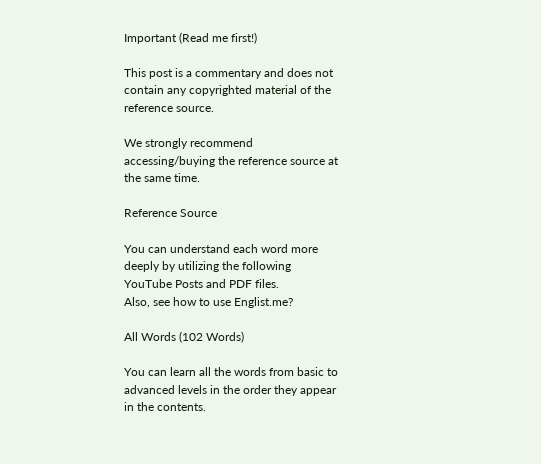Important (Read me first!)

This post is a commentary and does not contain any copyrighted material of the reference source.

We strongly recommend accessing/buying the reference source at the same time.

Reference Source

You can understand each word more deeply by utilizing the following YouTube Posts and PDF files.
Also, see how to use Englist.me?

All Words (102 Words)

You can learn all the words from basic to advanced levels in the order they appear in the contents.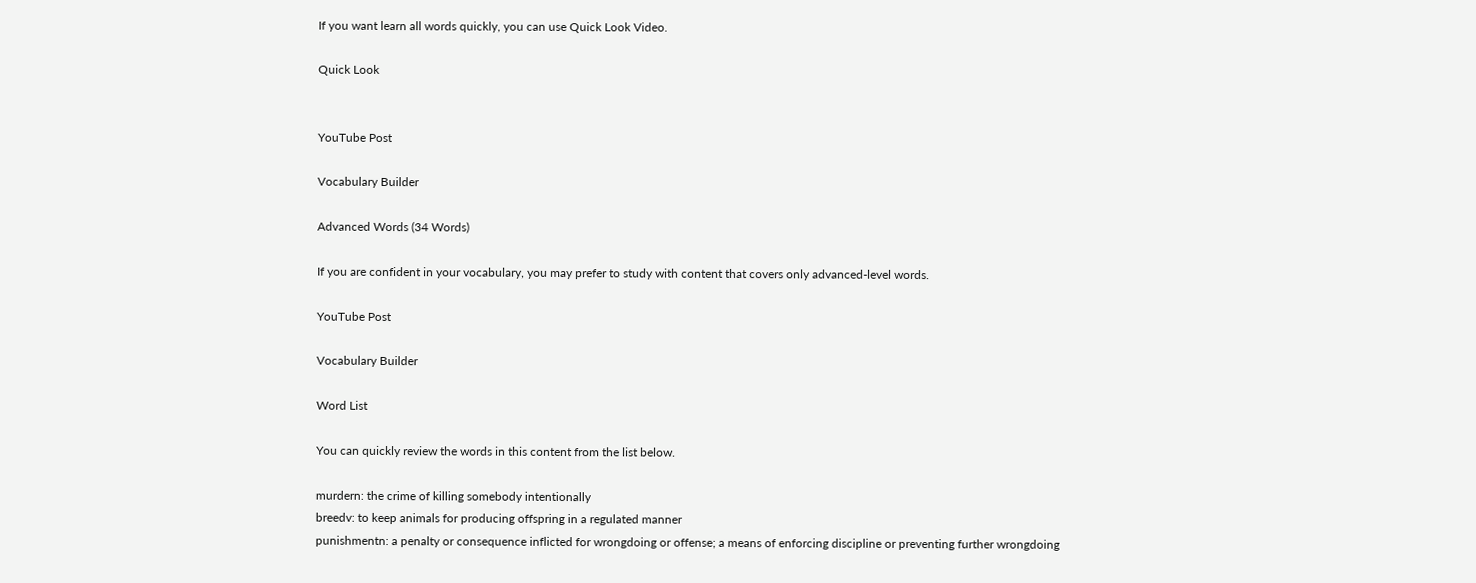If you want learn all words quickly, you can use Quick Look Video.

Quick Look


YouTube Post

Vocabulary Builder

Advanced Words (34 Words)

If you are confident in your vocabulary, you may prefer to study with content that covers only advanced-level words.

YouTube Post

Vocabulary Builder

Word List

You can quickly review the words in this content from the list below.

murdern: the crime of killing somebody intentionally
breedv: to keep animals for producing offspring in a regulated manner
punishmentn: a penalty or consequence inflicted for wrongdoing or offense; a means of enforcing discipline or preventing further wrongdoing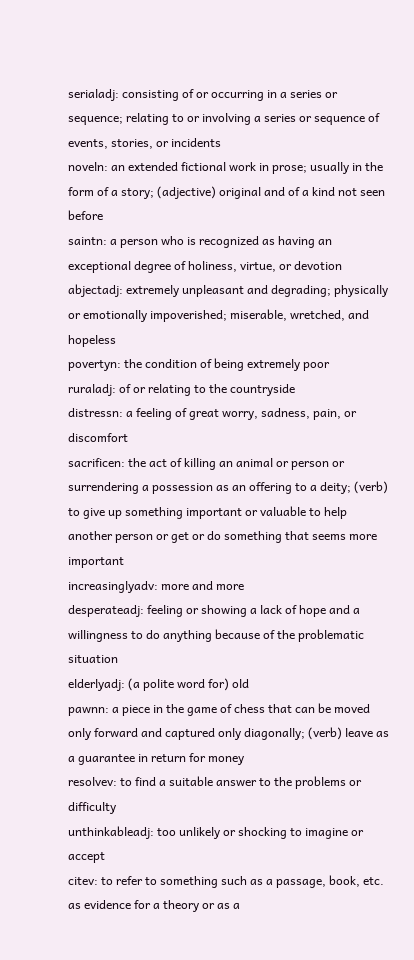serialadj: consisting of or occurring in a series or sequence; relating to or involving a series or sequence of events, stories, or incidents
noveln: an extended fictional work in prose; usually in the form of a story; (adjective) original and of a kind not seen before
saintn: a person who is recognized as having an exceptional degree of holiness, virtue, or devotion
abjectadj: extremely unpleasant and degrading; physically or emotionally impoverished; miserable, wretched, and hopeless
povertyn: the condition of being extremely poor
ruraladj: of or relating to the countryside
distressn: a feeling of great worry, sadness, pain, or discomfort
sacrificen: the act of killing an animal or person or surrendering a possession as an offering to a deity; (verb) to give up something important or valuable to help another person or get or do something that seems more important
increasinglyadv: more and more
desperateadj: feeling or showing a lack of hope and a willingness to do anything because of the problematic situation
elderlyadj: (a polite word for) old
pawnn: a piece in the game of chess that can be moved only forward and captured only diagonally; (verb) leave as a guarantee in return for money
resolvev: to find a suitable answer to the problems or difficulty
unthinkableadj: too unlikely or shocking to imagine or accept
citev: to refer to something such as a passage, book, etc. as evidence for a theory or as a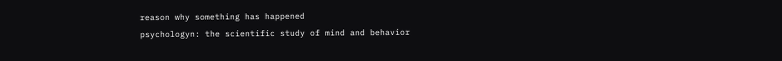reason why something has happened
psychologyn: the scientific study of mind and behavior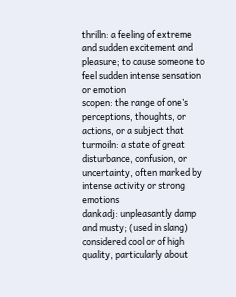thrilln: a feeling of extreme and sudden excitement and pleasure; to cause someone to feel sudden intense sensation or emotion
scopen: the range of one’s perceptions, thoughts, or actions, or a subject that
turmoiln: a state of great disturbance, confusion, or uncertainty, often marked by intense activity or strong emotions
dankadj: unpleasantly damp and musty; (used in slang) considered cool or of high quality, particularly about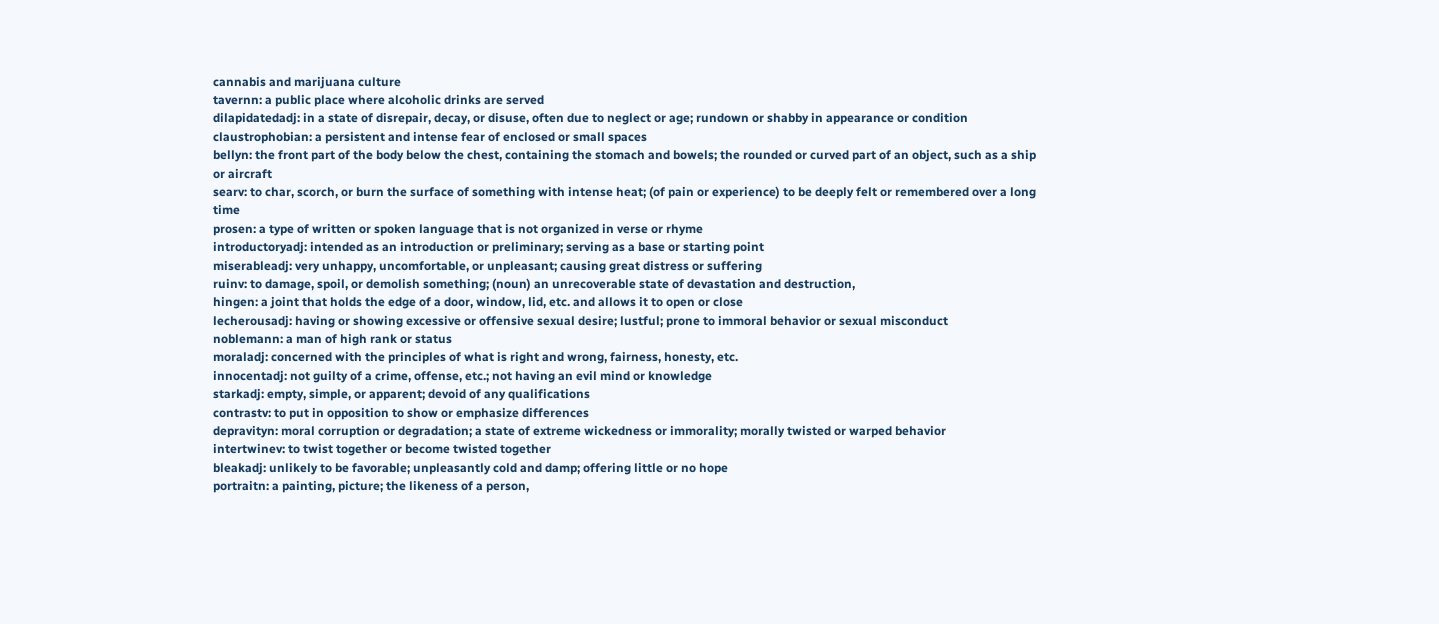cannabis and marijuana culture
tavernn: a public place where alcoholic drinks are served
dilapidatedadj: in a state of disrepair, decay, or disuse, often due to neglect or age; rundown or shabby in appearance or condition
claustrophobian: a persistent and intense fear of enclosed or small spaces
bellyn: the front part of the body below the chest, containing the stomach and bowels; the rounded or curved part of an object, such as a ship or aircraft
searv: to char, scorch, or burn the surface of something with intense heat; (of pain or experience) to be deeply felt or remembered over a long time
prosen: a type of written or spoken language that is not organized in verse or rhyme
introductoryadj: intended as an introduction or preliminary; serving as a base or starting point
miserableadj: very unhappy, uncomfortable, or unpleasant; causing great distress or suffering
ruinv: to damage, spoil, or demolish something; (noun) an unrecoverable state of devastation and destruction,
hingen: a joint that holds the edge of a door, window, lid, etc. and allows it to open or close
lecherousadj: having or showing excessive or offensive sexual desire; lustful; prone to immoral behavior or sexual misconduct
noblemann: a man of high rank or status
moraladj: concerned with the principles of what is right and wrong, fairness, honesty, etc.
innocentadj: not guilty of a crime, offense, etc.; not having an evil mind or knowledge
starkadj: empty, simple, or apparent; devoid of any qualifications
contrastv: to put in opposition to show or emphasize differences
depravityn: moral corruption or degradation; a state of extreme wickedness or immorality; morally twisted or warped behavior
intertwinev: to twist together or become twisted together
bleakadj: unlikely to be favorable; unpleasantly cold and damp; offering little or no hope
portraitn: a painting, picture; the likeness of a person,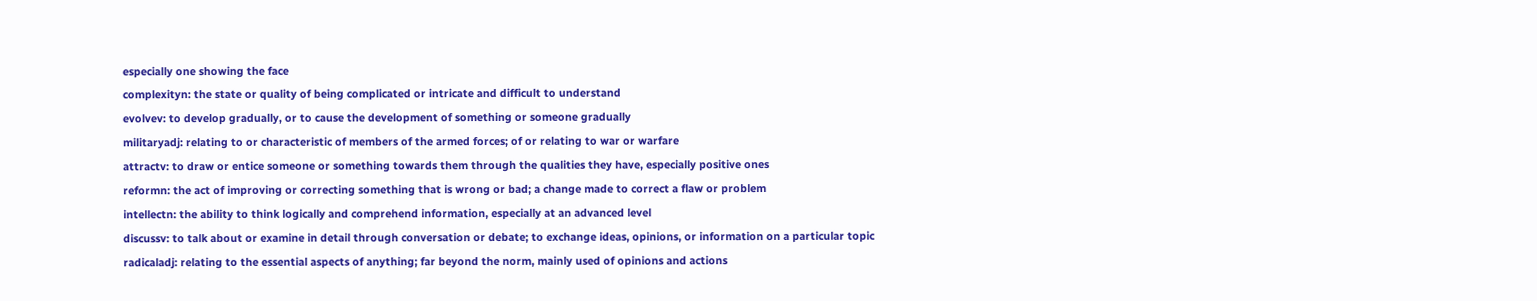especially one showing the face
complexityn: the state or quality of being complicated or intricate and difficult to understand
evolvev: to develop gradually, or to cause the development of something or someone gradually
militaryadj: relating to or characteristic of members of the armed forces; of or relating to war or warfare
attractv: to draw or entice someone or something towards them through the qualities they have, especially positive ones
reformn: the act of improving or correcting something that is wrong or bad; a change made to correct a flaw or problem
intellectn: the ability to think logically and comprehend information, especially at an advanced level
discussv: to talk about or examine in detail through conversation or debate; to exchange ideas, opinions, or information on a particular topic
radicaladj: relating to the essential aspects of anything; far beyond the norm, mainly used of opinions and actions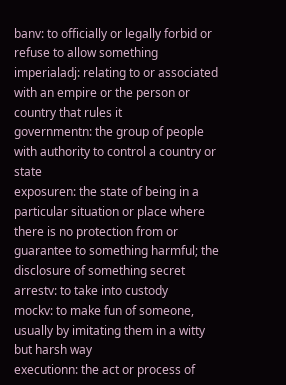banv: to officially or legally forbid or refuse to allow something
imperialadj: relating to or associated with an empire or the person or country that rules it
governmentn: the group of people with authority to control a country or state
exposuren: the state of being in a particular situation or place where there is no protection from or guarantee to something harmful; the disclosure of something secret
arrestv: to take into custody
mockv: to make fun of someone, usually by imitating them in a witty but harsh way
executionn: the act or process of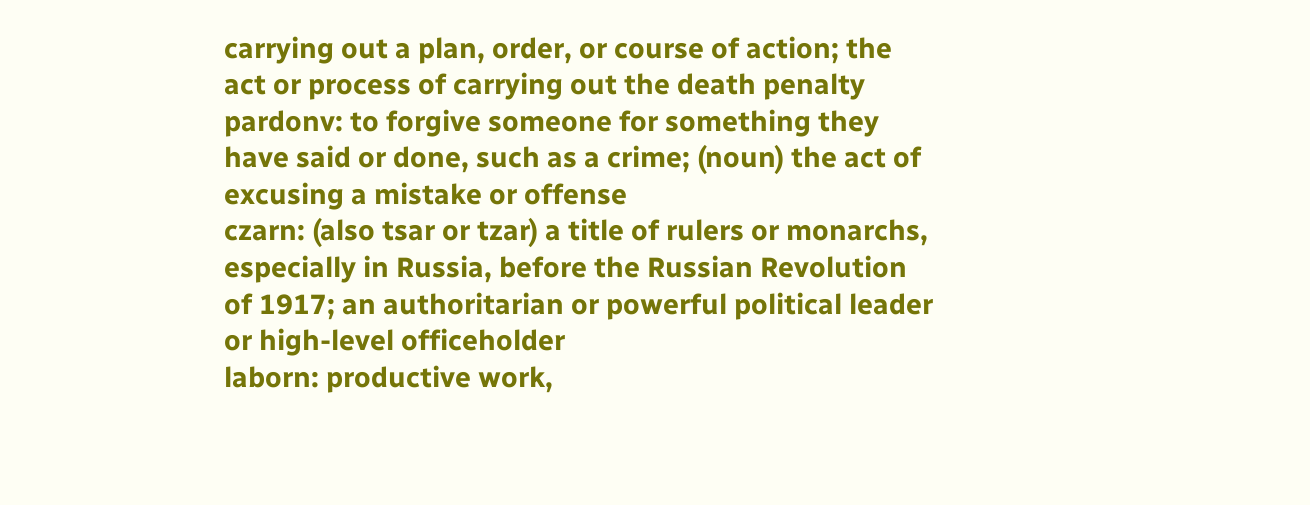carrying out a plan, order, or course of action; the act or process of carrying out the death penalty
pardonv: to forgive someone for something they have said or done, such as a crime; (noun) the act of excusing a mistake or offense
czarn: (also tsar or tzar) a title of rulers or monarchs, especially in Russia, before the Russian Revolution of 1917; an authoritarian or powerful political leader or high-level officeholder
laborn: productive work,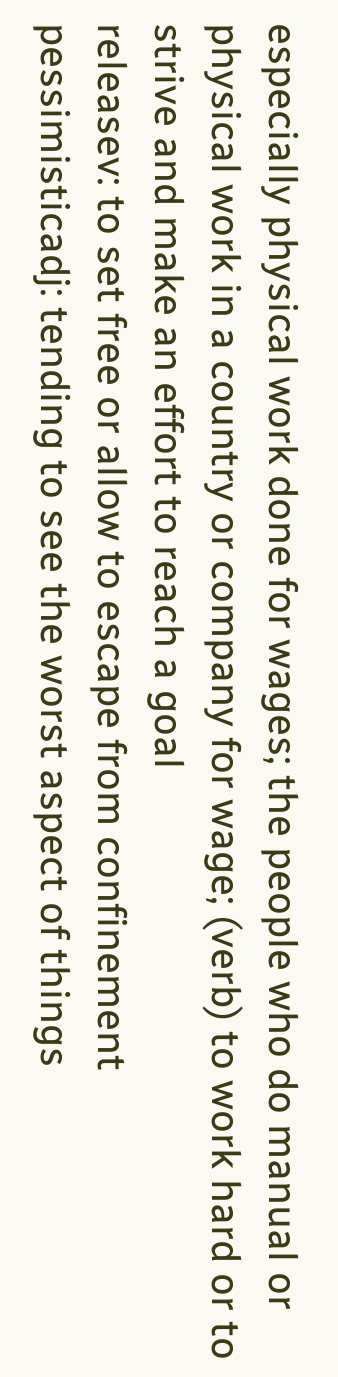especially physical work done for wages; the people who do manual or physical work in a country or company for wage; (verb) to work hard or to strive and make an effort to reach a goal
releasev: to set free or allow to escape from confinement
pessimisticadj: tending to see the worst aspect of things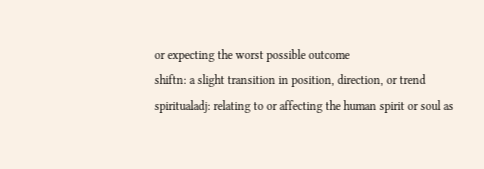or expecting the worst possible outcome
shiftn: a slight transition in position, direction, or trend
spiritualadj: relating to or affecting the human spirit or soul as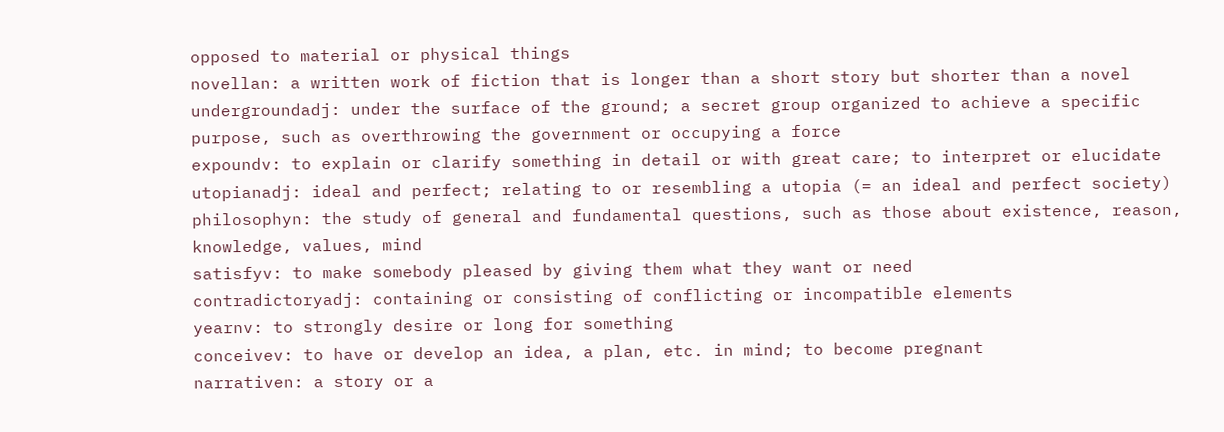opposed to material or physical things
novellan: a written work of fiction that is longer than a short story but shorter than a novel
undergroundadj: under the surface of the ground; a secret group organized to achieve a specific purpose, such as overthrowing the government or occupying a force
expoundv: to explain or clarify something in detail or with great care; to interpret or elucidate
utopianadj: ideal and perfect; relating to or resembling a utopia (= an ideal and perfect society)
philosophyn: the study of general and fundamental questions, such as those about existence, reason, knowledge, values, mind
satisfyv: to make somebody pleased by giving them what they want or need
contradictoryadj: containing or consisting of conflicting or incompatible elements
yearnv: to strongly desire or long for something
conceivev: to have or develop an idea, a plan, etc. in mind; to become pregnant
narrativen: a story or a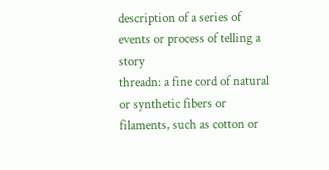description of a series of events or process of telling a story
threadn: a fine cord of natural or synthetic fibers or filaments, such as cotton or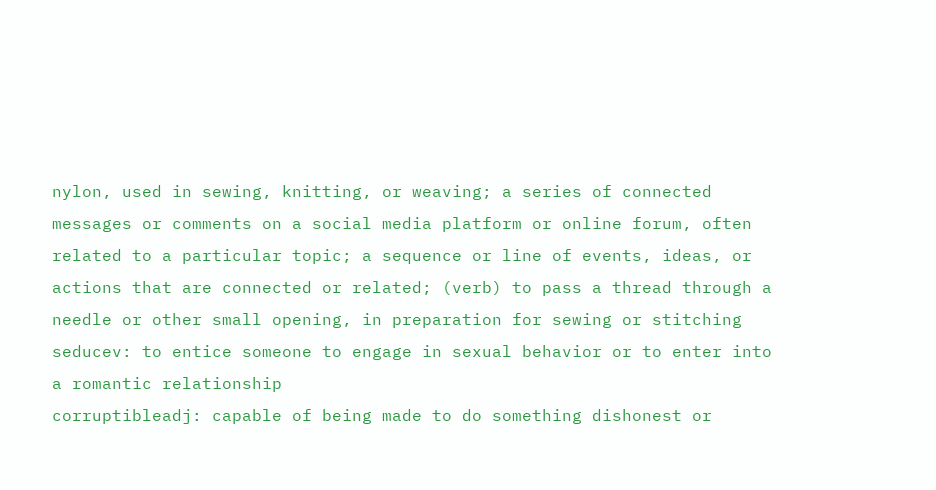nylon, used in sewing, knitting, or weaving; a series of connected messages or comments on a social media platform or online forum, often related to a particular topic; a sequence or line of events, ideas, or actions that are connected or related; (verb) to pass a thread through a needle or other small opening, in preparation for sewing or stitching
seducev: to entice someone to engage in sexual behavior or to enter into a romantic relationship
corruptibleadj: capable of being made to do something dishonest or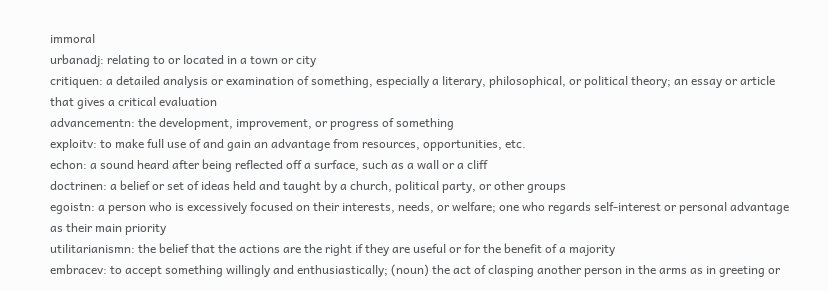immoral
urbanadj: relating to or located in a town or city
critiquen: a detailed analysis or examination of something, especially a literary, philosophical, or political theory; an essay or article that gives a critical evaluation
advancementn: the development, improvement, or progress of something
exploitv: to make full use of and gain an advantage from resources, opportunities, etc.
echon: a sound heard after being reflected off a surface, such as a wall or a cliff
doctrinen: a belief or set of ideas held and taught by a church, political party, or other groups
egoistn: a person who is excessively focused on their interests, needs, or welfare; one who regards self-interest or personal advantage as their main priority
utilitarianismn: the belief that the actions are the right if they are useful or for the benefit of a majority
embracev: to accept something willingly and enthusiastically; (noun) the act of clasping another person in the arms as in greeting or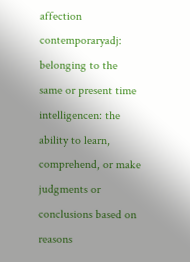affection
contemporaryadj: belonging to the same or present time
intelligencen: the ability to learn, comprehend, or make judgments or conclusions based on reasons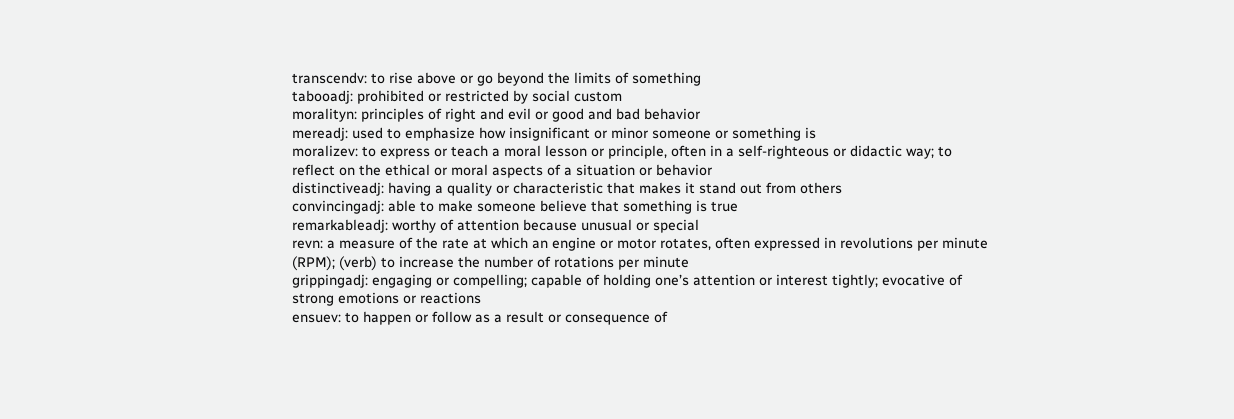transcendv: to rise above or go beyond the limits of something
tabooadj: prohibited or restricted by social custom
moralityn: principles of right and evil or good and bad behavior
mereadj: used to emphasize how insignificant or minor someone or something is
moralizev: to express or teach a moral lesson or principle, often in a self-righteous or didactic way; to reflect on the ethical or moral aspects of a situation or behavior
distinctiveadj: having a quality or characteristic that makes it stand out from others
convincingadj: able to make someone believe that something is true
remarkableadj: worthy of attention because unusual or special
revn: a measure of the rate at which an engine or motor rotates, often expressed in revolutions per minute (RPM); (verb) to increase the number of rotations per minute
grippingadj: engaging or compelling; capable of holding one’s attention or interest tightly; evocative of strong emotions or reactions
ensuev: to happen or follow as a result or consequence of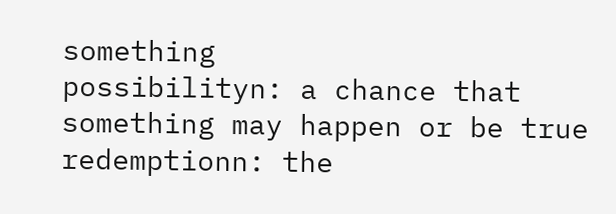something
possibilityn: a chance that something may happen or be true
redemptionn: the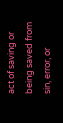act of saving or being saved from sin, error, or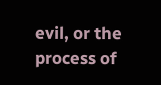evil, or the process of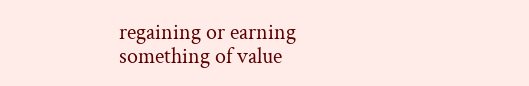regaining or earning something of value